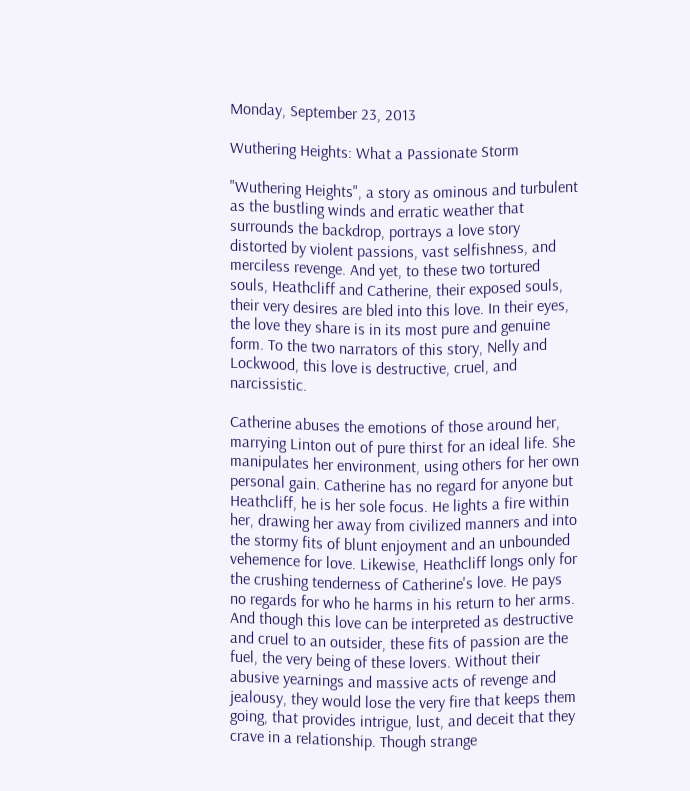Monday, September 23, 2013

Wuthering Heights: What a Passionate Storm

"Wuthering Heights", a story as ominous and turbulent as the bustling winds and erratic weather that surrounds the backdrop, portrays a love story distorted by violent passions, vast selfishness, and merciless revenge. And yet, to these two tortured souls, Heathcliff and Catherine, their exposed souls, their very desires are bled into this love. In their eyes, the love they share is in its most pure and genuine form. To the two narrators of this story, Nelly and Lockwood, this love is destructive, cruel, and narcissistic.

Catherine abuses the emotions of those around her, marrying Linton out of pure thirst for an ideal life. She manipulates her environment, using others for her own personal gain. Catherine has no regard for anyone but Heathcliff, he is her sole focus. He lights a fire within her, drawing her away from civilized manners and into the stormy fits of blunt enjoyment and an unbounded vehemence for love. Likewise, Heathcliff longs only for the crushing tenderness of Catherine's love. He pays no regards for who he harms in his return to her arms. And though this love can be interpreted as destructive and cruel to an outsider, these fits of passion are the fuel, the very being of these lovers. Without their abusive yearnings and massive acts of revenge and jealousy, they would lose the very fire that keeps them going, that provides intrigue, lust, and deceit that they crave in a relationship. Though strange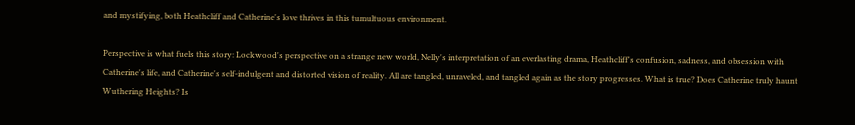and mystifying, both Heathcliff and Catherine's love thrives in this tumultuous environment.

Perspective is what fuels this story: Lockwood's perspective on a strange new world, Nelly's interpretation of an everlasting drama, Heathcliff's confusion, sadness, and obsession with Catherine's life, and Catherine's self-indulgent and distorted vision of reality. All are tangled, unraveled, and tangled again as the story progresses. What is true? Does Catherine truly haunt Wuthering Heights? Is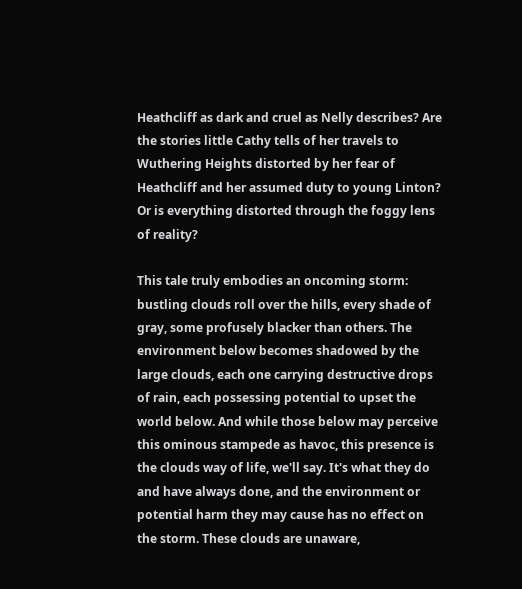Heathcliff as dark and cruel as Nelly describes? Are the stories little Cathy tells of her travels to Wuthering Heights distorted by her fear of Heathcliff and her assumed duty to young Linton? Or is everything distorted through the foggy lens of reality?

This tale truly embodies an oncoming storm: bustling clouds roll over the hills, every shade of gray, some profusely blacker than others. The environment below becomes shadowed by the large clouds, each one carrying destructive drops of rain, each possessing potential to upset the world below. And while those below may perceive this ominous stampede as havoc, this presence is the clouds way of life, we'll say. It's what they do and have always done, and the environment or potential harm they may cause has no effect on the storm. These clouds are unaware,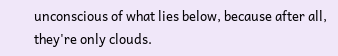unconscious of what lies below, because after all, they're only clouds.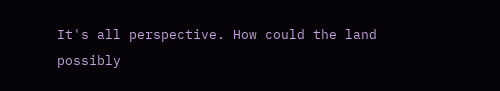It's all perspective. How could the land possibly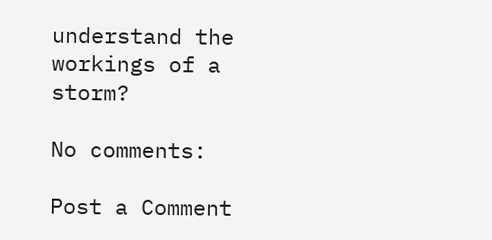understand the workings of a storm?

No comments:

Post a Comment